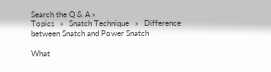Search the Q & A »
Topics   »   Snatch Technique   »   Difference between Snatch and Power Snatch

What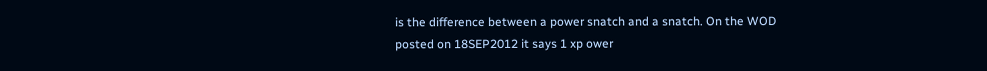is the difference between a power snatch and a snatch. On the WOD posted on 18SEP2012 it says 1 xp ower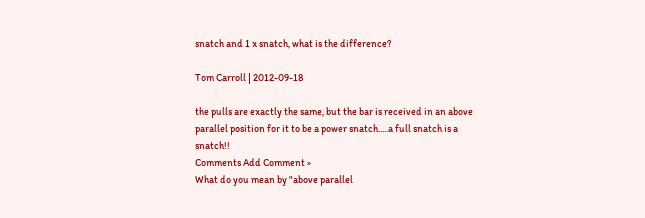snatch and 1 x snatch, what is the difference?

Tom Carroll | 2012-09-18

the pulls are exactly the same, but the bar is received in an above parallel position for it to be a power snatch.....a full snatch is a snatch!!
Comments Add Comment »
What do you mean by "above parallel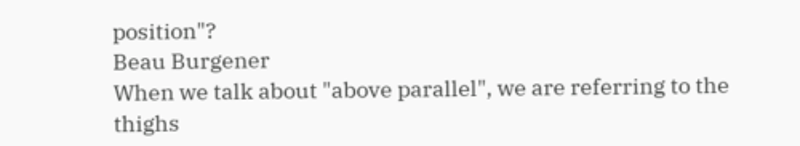position"?
Beau Burgener
When we talk about "above parallel", we are referring to the thighs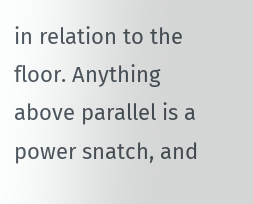in relation to the floor. Anything above parallel is a power snatch, and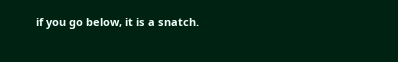if you go below, it is a snatch.